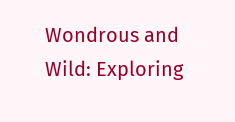Wondrous and Wild: Exploring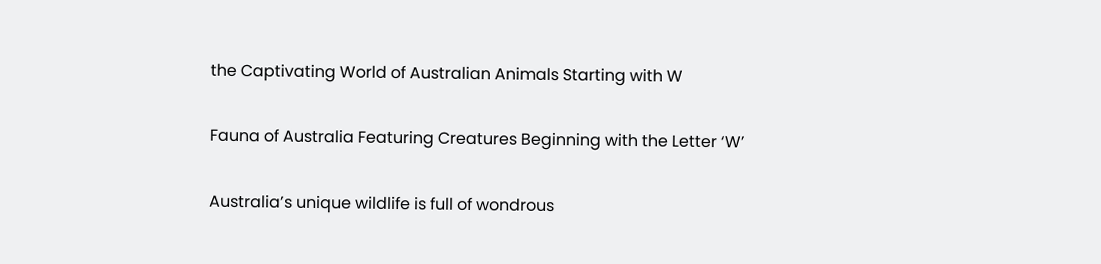the Captivating World of Australian Animals Starting with W

Fauna of Australia Featuring Creatures Beginning with the Letter ‘W’

Australia’s unique wildlife is full of wondrous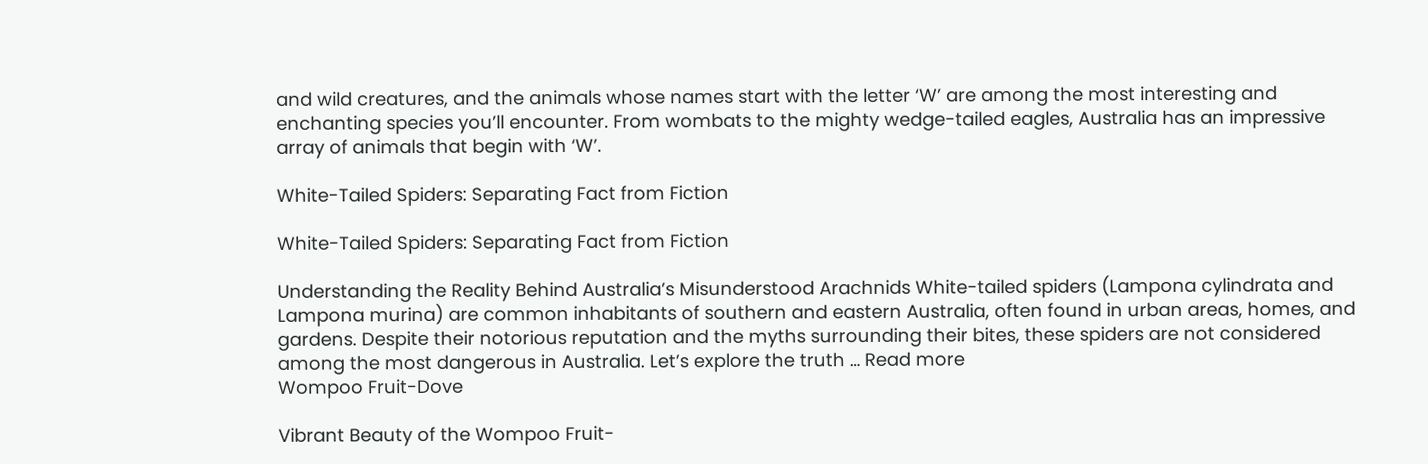and wild creatures, and the animals whose names start with the letter ‘W’ are among the most interesting and enchanting species you’ll encounter. From wombats to the mighty wedge-tailed eagles, Australia has an impressive array of animals that begin with ‘W’.

White-Tailed Spiders: Separating Fact from Fiction

White-Tailed Spiders: Separating Fact from Fiction

Understanding the Reality Behind Australia’s Misunderstood Arachnids White-tailed spiders (Lampona cylindrata and Lampona murina) are common inhabitants of southern and eastern Australia, often found in urban areas, homes, and gardens. Despite their notorious reputation and the myths surrounding their bites, these spiders are not considered among the most dangerous in Australia. Let’s explore the truth … Read more
Wompoo Fruit-Dove

Vibrant Beauty of the Wompoo Fruit-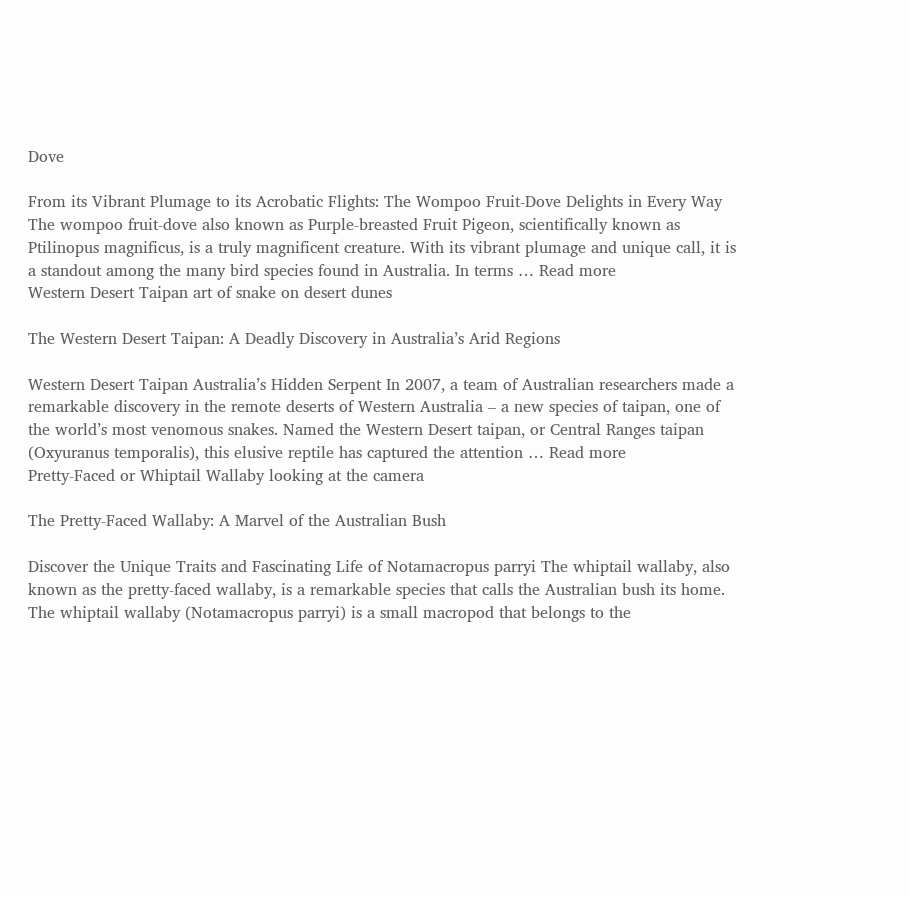Dove

From its Vibrant Plumage to its Acrobatic Flights: The Wompoo Fruit-Dove Delights in Every Way The wompoo fruit-dove also known as Purple-breasted Fruit Pigeon, scientifically known as Ptilinopus magnificus, is a truly magnificent creature. With its vibrant plumage and unique call, it is a standout among the many bird species found in Australia. In terms … Read more
Western Desert Taipan art of snake on desert dunes

The Western Desert Taipan: A Deadly Discovery in Australia’s Arid Regions

Western Desert Taipan Australia’s Hidden Serpent In 2007, a team of Australian researchers made a remarkable discovery in the remote deserts of Western Australia – a new species of taipan, one of the world’s most venomous snakes. Named the Western Desert taipan, or Central Ranges taipan (Oxyuranus temporalis), this elusive reptile has captured the attention … Read more
Pretty-Faced or Whiptail Wallaby looking at the camera

The Pretty-Faced Wallaby: A Marvel of the Australian Bush

Discover the Unique Traits and Fascinating Life of Notamacropus parryi The whiptail wallaby, also known as the pretty-faced wallaby, is a remarkable species that calls the Australian bush its home. The whiptail wallaby (Notamacropus parryi) is a small macropod that belongs to the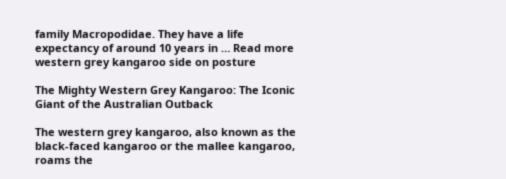family Macropodidae. They have a life expectancy of around 10 years in … Read more
western grey kangaroo side on posture

The Mighty Western Grey Kangaroo: The Iconic Giant of the Australian Outback

The western grey kangaroo, also known as the black-faced kangaroo or the mallee kangaroo, roams the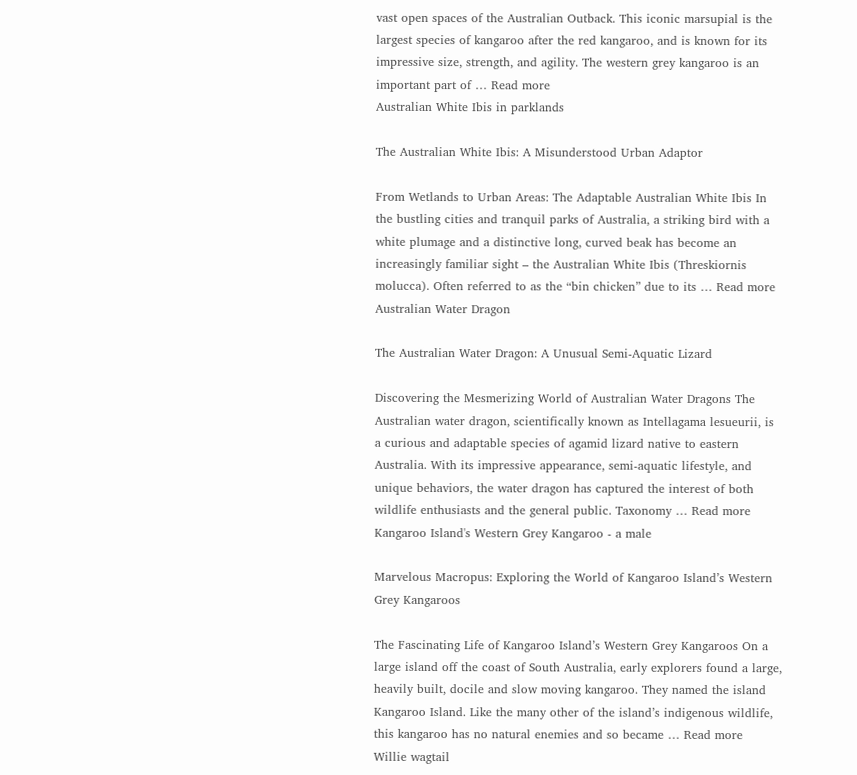vast open spaces of the Australian Outback. This iconic marsupial is the largest species of kangaroo after the red kangaroo, and is known for its impressive size, strength, and agility. The western grey kangaroo is an important part of … Read more
Australian White Ibis in parklands

The Australian White Ibis: A Misunderstood Urban Adaptor

From Wetlands to Urban Areas: The Adaptable Australian White Ibis In the bustling cities and tranquil parks of Australia, a striking bird with a white plumage and a distinctive long, curved beak has become an increasingly familiar sight – the Australian White Ibis (Threskiornis molucca). Often referred to as the “bin chicken” due to its … Read more
Australian Water Dragon

The Australian Water Dragon: A Unusual Semi-Aquatic Lizard

Discovering the Mesmerizing World of Australian Water Dragons The Australian water dragon, scientifically known as Intellagama lesueurii, is a curious and adaptable species of agamid lizard native to eastern Australia. With its impressive appearance, semi-aquatic lifestyle, and unique behaviors, the water dragon has captured the interest of both wildlife enthusiasts and the general public. Taxonomy … Read more
Kangaroo Island's Western Grey Kangaroo - a male

Marvelous Macropus: Exploring the World of Kangaroo Island’s Western Grey Kangaroos

The Fascinating Life of Kangaroo Island’s Western Grey Kangaroos On a large island off the coast of South Australia, early explorers found a large, heavily built, docile and slow moving kangaroo. They named the island Kangaroo Island. Like the many other of the island’s indigenous wildlife, this kangaroo has no natural enemies and so became … Read more
Willie wagtail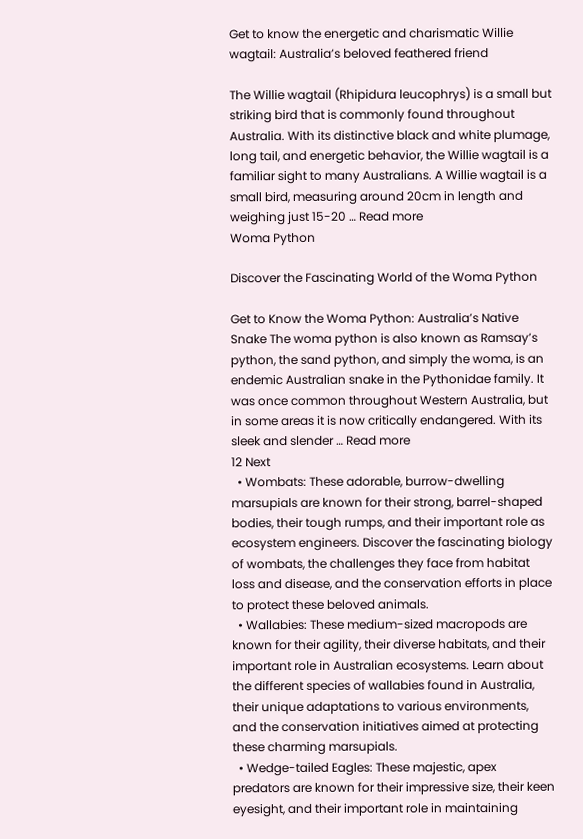Get to know the energetic and charismatic Willie wagtail: Australia’s beloved feathered friend

The Willie wagtail (Rhipidura leucophrys) is a small but striking bird that is commonly found throughout Australia. With its distinctive black and white plumage, long tail, and energetic behavior, the Willie wagtail is a familiar sight to many Australians. A Willie wagtail is a small bird, measuring around 20cm in length and weighing just 15-20 … Read more
Woma Python

Discover the Fascinating World of the Woma Python

Get to Know the Woma Python: Australia’s Native Snake The woma python is also known as Ramsay’s python, the sand python, and simply the woma, is an endemic Australian snake in the Pythonidae family. It was once common throughout Western Australia, but in some areas it is now critically endangered. With its sleek and slender … Read more
12 Next
  • Wombats: These adorable, burrow-dwelling marsupials are known for their strong, barrel-shaped bodies, their tough rumps, and their important role as ecosystem engineers. Discover the fascinating biology of wombats, the challenges they face from habitat loss and disease, and the conservation efforts in place to protect these beloved animals.
  • Wallabies: These medium-sized macropods are known for their agility, their diverse habitats, and their important role in Australian ecosystems. Learn about the different species of wallabies found in Australia, their unique adaptations to various environments, and the conservation initiatives aimed at protecting these charming marsupials.
  • Wedge-tailed Eagles: These majestic, apex predators are known for their impressive size, their keen eyesight, and their important role in maintaining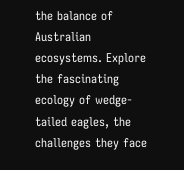the balance of Australian ecosystems. Explore the fascinating ecology of wedge-tailed eagles, the challenges they face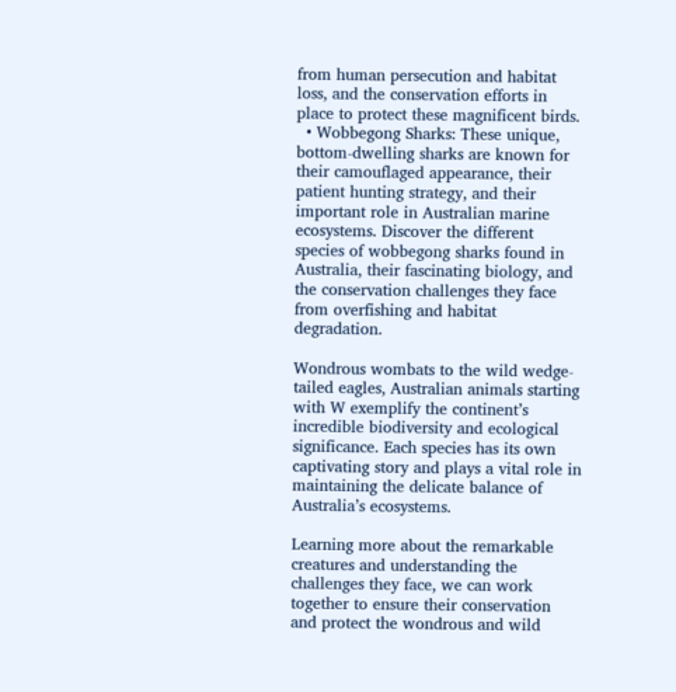from human persecution and habitat loss, and the conservation efforts in place to protect these magnificent birds.
  • Wobbegong Sharks: These unique, bottom-dwelling sharks are known for their camouflaged appearance, their patient hunting strategy, and their important role in Australian marine ecosystems. Discover the different species of wobbegong sharks found in Australia, their fascinating biology, and the conservation challenges they face from overfishing and habitat degradation.

Wondrous wombats to the wild wedge-tailed eagles, Australian animals starting with W exemplify the continent’s incredible biodiversity and ecological significance. Each species has its own captivating story and plays a vital role in maintaining the delicate balance of Australia’s ecosystems.

Learning more about the remarkable creatures and understanding the challenges they face, we can work together to ensure their conservation and protect the wondrous and wild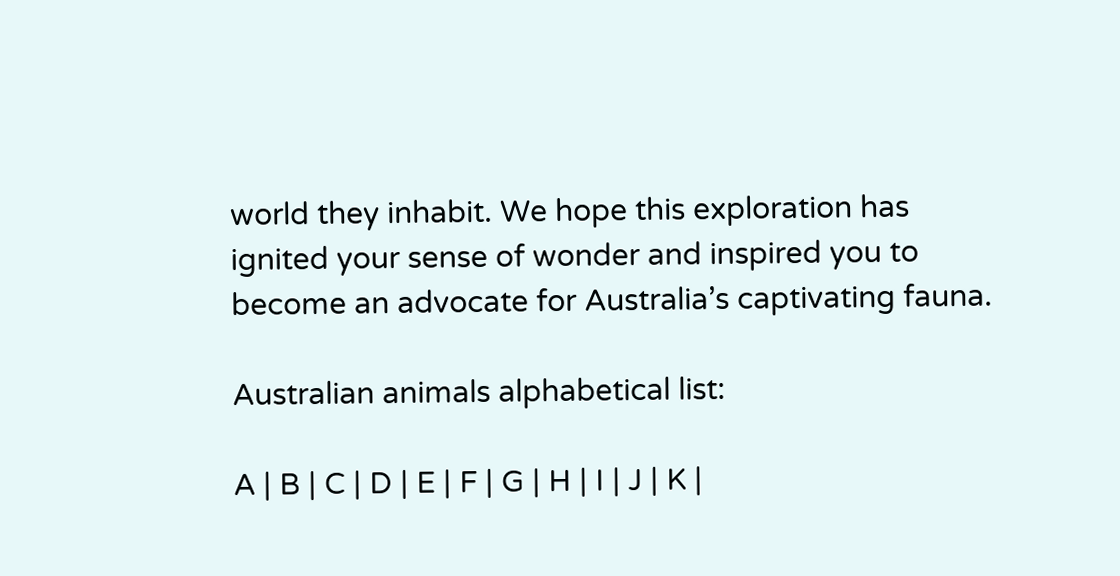world they inhabit. We hope this exploration has ignited your sense of wonder and inspired you to become an advocate for Australia’s captivating fauna.

Australian animals alphabetical list:

A | B | C | D | E | F | G | H | I | J | K |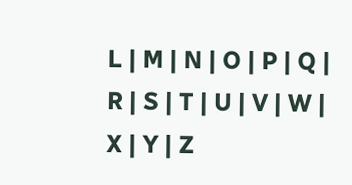L | M | N | O | P | Q | R | S | T | U | V | W | X | Y | Z